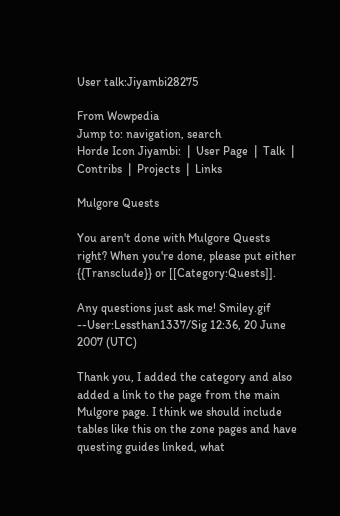User talk:Jiyambi28275

From Wowpedia
Jump to: navigation, search
Horde Icon Jiyambi:  |  User Page  |  Talk  |  Contribs  |  Projects  |  Links

Mulgore Quests

You aren't done with Mulgore Quests right? When you're done, please put either {{Transclude}} or [[Category:Quests]].

Any questions just ask me! Smiley.gif --User:Lessthan1337/Sig 12:36, 20 June 2007 (UTC)

Thank you, I added the category and also added a link to the page from the main Mulgore page. I think we should include tables like this on the zone pages and have questing guides linked, what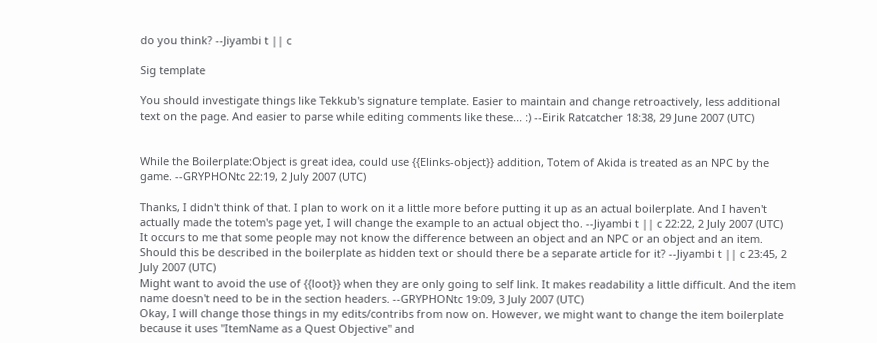do you think? --Jiyambi t || c

Sig template

You should investigate things like Tekkub's signature template. Easier to maintain and change retroactively, less additional text on the page. And easier to parse while editing comments like these... :) --Eirik Ratcatcher 18:38, 29 June 2007 (UTC)


While the Boilerplate:Object is great idea, could use {{Elinks-object}} addition, Totem of Akida is treated as an NPC by the game. --GRYPHONtc 22:19, 2 July 2007 (UTC)

Thanks, I didn't think of that. I plan to work on it a little more before putting it up as an actual boilerplate. And I haven't actually made the totem's page yet, I will change the example to an actual object tho. --Jiyambi t || c 22:22, 2 July 2007 (UTC)
It occurs to me that some people may not know the difference between an object and an NPC or an object and an item. Should this be described in the boilerplate as hidden text or should there be a separate article for it? --Jiyambi t || c 23:45, 2 July 2007 (UTC)
Might want to avoid the use of {{loot}} when they are only going to self link. It makes readability a little difficult. And the item name doesn't need to be in the section headers. --GRYPHONtc 19:09, 3 July 2007 (UTC)
Okay, I will change those things in my edits/contribs from now on. However, we might want to change the item boilerplate because it uses "ItemName as a Quest Objective" and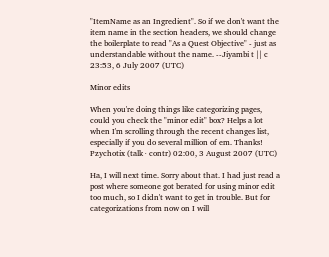"ItemName as an Ingredient". So if we don't want the item name in the section headers, we should change the boilerplate to read "As a Quest Objective" - just as understandable without the name. --Jiyambi t || c 23:53, 6 July 2007 (UTC)

Minor edits

When you're doing things like categorizing pages, could you check the "minor edit" box? Helps a lot when I'm scrolling through the recent changes list, especially if you do several million of em. Thanks! Pzychotix (talk · contr) 02:00, 3 August 2007 (UTC)

Ha, I will next time. Sorry about that. I had just read a post where someone got berated for using minor edit too much, so I didn't want to get in trouble. But for categorizations from now on I will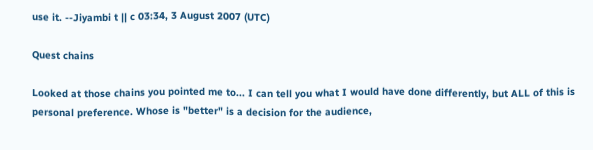use it. --Jiyambi t || c 03:34, 3 August 2007 (UTC)

Quest chains

Looked at those chains you pointed me to... I can tell you what I would have done differently, but ALL of this is personal preference. Whose is "better" is a decision for the audience,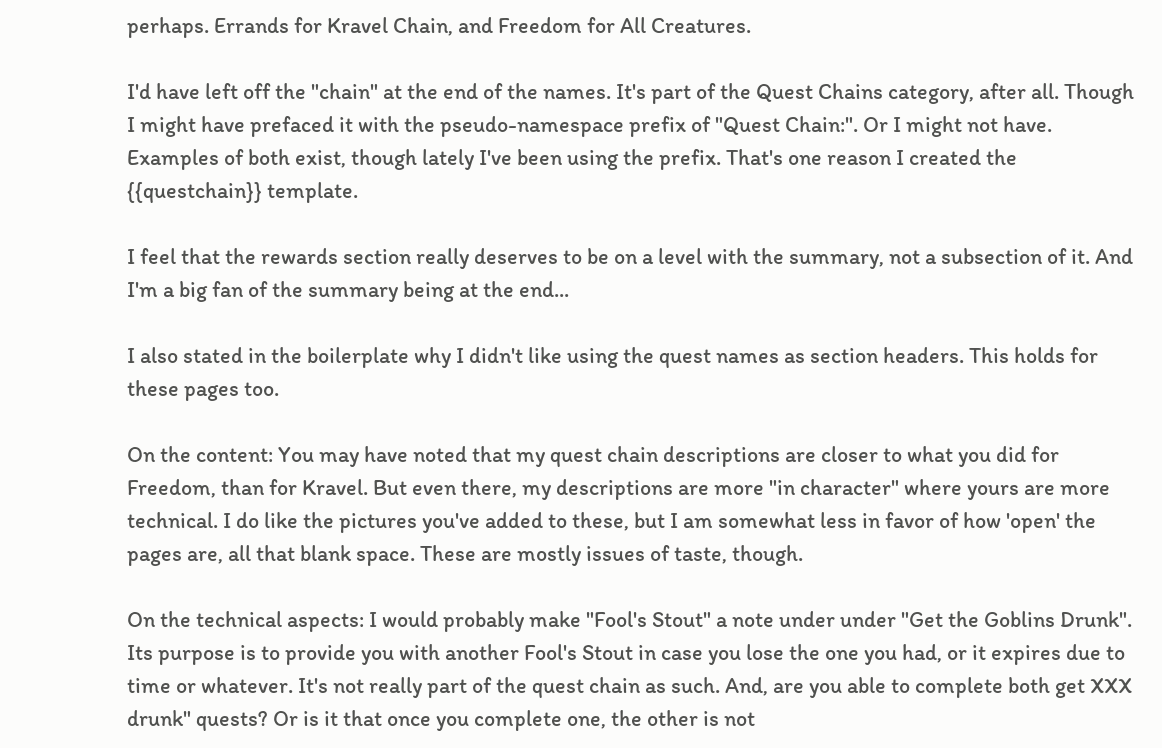perhaps. Errands for Kravel Chain, and Freedom for All Creatures.

I'd have left off the "chain" at the end of the names. It's part of the Quest Chains category, after all. Though I might have prefaced it with the pseudo-namespace prefix of "Quest Chain:". Or I might not have. Examples of both exist, though lately I've been using the prefix. That's one reason I created the {{questchain}} template.

I feel that the rewards section really deserves to be on a level with the summary, not a subsection of it. And I'm a big fan of the summary being at the end...

I also stated in the boilerplate why I didn't like using the quest names as section headers. This holds for these pages too.

On the content: You may have noted that my quest chain descriptions are closer to what you did for Freedom, than for Kravel. But even there, my descriptions are more "in character" where yours are more technical. I do like the pictures you've added to these, but I am somewhat less in favor of how 'open' the pages are, all that blank space. These are mostly issues of taste, though.

On the technical aspects: I would probably make "Fool's Stout" a note under under "Get the Goblins Drunk". Its purpose is to provide you with another Fool's Stout in case you lose the one you had, or it expires due to time or whatever. It's not really part of the quest chain as such. And, are you able to complete both get XXX drunk" quests? Or is it that once you complete one, the other is not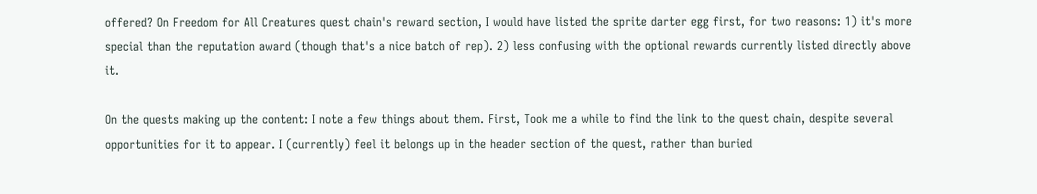offered? On Freedom for All Creatures quest chain's reward section, I would have listed the sprite darter egg first, for two reasons: 1) it's more special than the reputation award (though that's a nice batch of rep). 2) less confusing with the optional rewards currently listed directly above it.

On the quests making up the content: I note a few things about them. First, Took me a while to find the link to the quest chain, despite several opportunities for it to appear. I (currently) feel it belongs up in the header section of the quest, rather than buried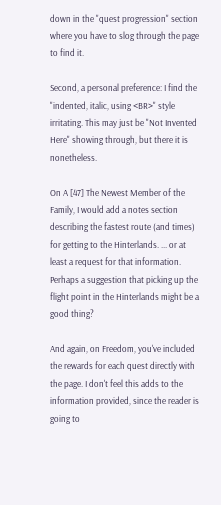down in the "quest progression" section where you have to slog through the page to find it.

Second, a personal preference: I find the "indented, italic, using <BR>" style irritating. This may just be "Not Invented Here" showing through, but there it is nonetheless.

On A [47] The Newest Member of the Family, I would add a notes section describing the fastest route (and times) for getting to the Hinterlands. ... or at least a request for that information. Perhaps a suggestion that picking up the flight point in the Hinterlands might be a good thing?

And again, on Freedom, you've included the rewards for each quest directly with the page. I don't feel this adds to the information provided, since the reader is going to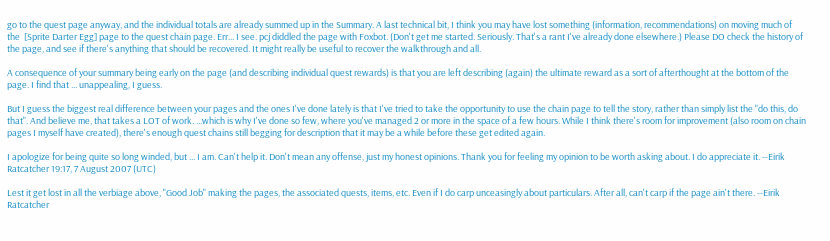go to the quest page anyway, and the individual totals are already summed up in the Summary. A last technical bit, I think you may have lost something (information, recommendations) on moving much of the  [Sprite Darter Egg] page to the quest chain page. Err... I see. pcj diddled the page with Foxbot. (Don't get me started. Seriously. That's a rant I've already done elsewhere.) Please DO check the history of the page, and see if there's anything that should be recovered. It might really be useful to recover the walkthrough and all.

A consequence of your summary being early on the page (and describing individual quest rewards) is that you are left describing (again) the ultimate reward as a sort of afterthought at the bottom of the page. I find that ... unappealing, I guess.

But I guess the biggest real difference between your pages and the ones I've done lately is that I've tried to take the opportunity to use the chain page to tell the story, rather than simply list the "do this, do that". And believe me, that takes a LOT of work. ...which is why I've done so few, where you've managed 2 or more in the space of a few hours. While I think there's room for improvement (also room on chain pages I myself have created), there's enough quest chains still begging for description that it may be a while before these get edited again.

I apologize for being quite so long winded, but ... I am. Can't help it. Don't mean any offense, just my honest opinions. Thank you for feeling my opinion to be worth asking about. I do appreciate it. --Eirik Ratcatcher 19:17, 7 August 2007 (UTC)

Lest it get lost in all the verbiage above, "Good Job" making the pages, the associated quests, items, etc. Even if I do carp unceasingly about particulars. After all, can't carp if the page ain't there. --Eirik Ratcatcher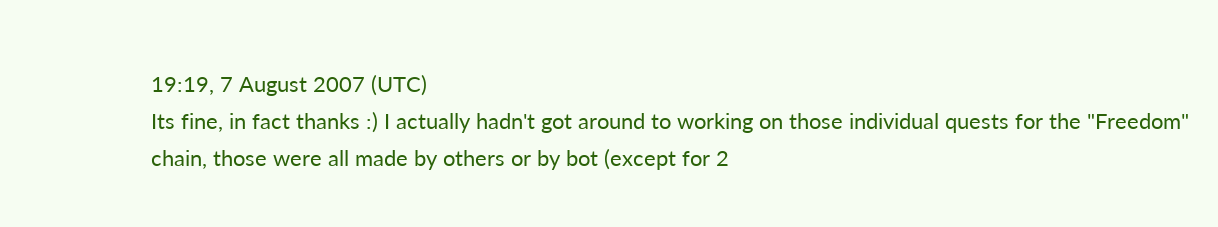19:19, 7 August 2007 (UTC)
Its fine, in fact thanks :) I actually hadn't got around to working on those individual quests for the "Freedom" chain, those were all made by others or by bot (except for 2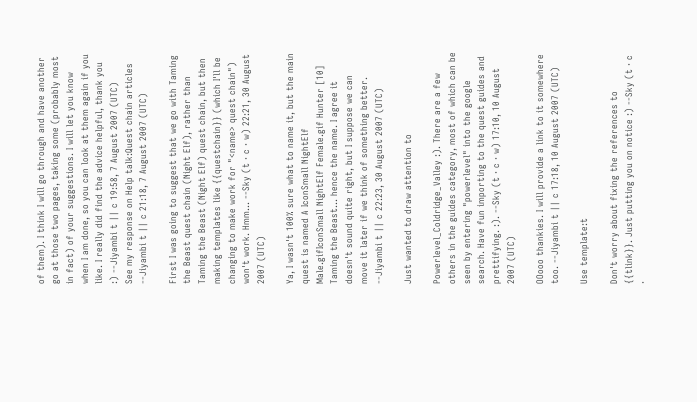of them). I think I will go through and have another go at those two pages, taking some (probably most in fact) of your suggestions. I will let you know when I am done, so you can look at them again if you like. I really did find the advice helpful, thank you :) --Jiyambi t || c 19:58, 7 August 2007 (UTC)
See my response on Help talk:Quest chain articles --Jiyambi t || c 21:18, 7 August 2007 (UTC)

First I was going to suggest that we go with Taming the Beast quest chain (Night Elf), rather than Taming the Beast (Night Elf) quest chain, but then making templates like {{questchain}} (which I'll be changing to make work for "<name> quest chain") won't work. Hmm... --Sky (t · c · w) 22:21, 30 August 2007 (UTC)

Ya, I wasn't 100% sure what to name it, but the main quest is named A IconSmall NightElf Male.gifIconSmall NightElf Female.gif Hunter [10] Taming the Beast... hence the name. I agree it doesn't sound quite right, but I suppose we can move it later if we think of something better. --Jiyambi t || c 22:23, 30 August 2007 (UTC)

Just wanted to draw attention to

Powerlevel_Coldridge_Valley :). There are a few others in the guides category, most of which can be seen by entering "powerlevel" into the google search. Have fun importing to the quest guides and prettifying. :). --Sky (t · c · w) 17:10, 10 August 2007 (UTC)

OOooo thankies. I will provide a link to it somewhere too. --Jiyambi t || c 17:18, 10 August 2007 (UTC)

Use template:t

Don't worry about fixing the references to {{tlink}}. Just putting you on notice :) --Sky (t · c ·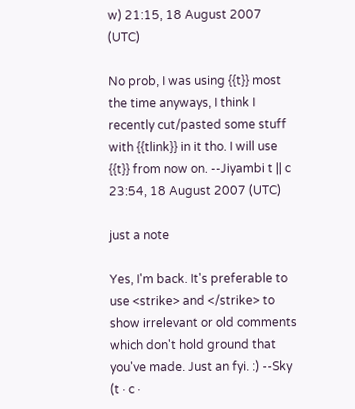w) 21:15, 18 August 2007 (UTC)

No prob, I was using {{t}} most the time anyways, I think I recently cut/pasted some stuff with {{tlink}} in it tho. I will use {{t}} from now on. --Jiyambi t || c 23:54, 18 August 2007 (UTC)

just a note

Yes, I'm back. It's preferable to use <strike> and </strike> to show irrelevant or old comments which don't hold ground that you've made. Just an fyi. :) --Sky (t · c ·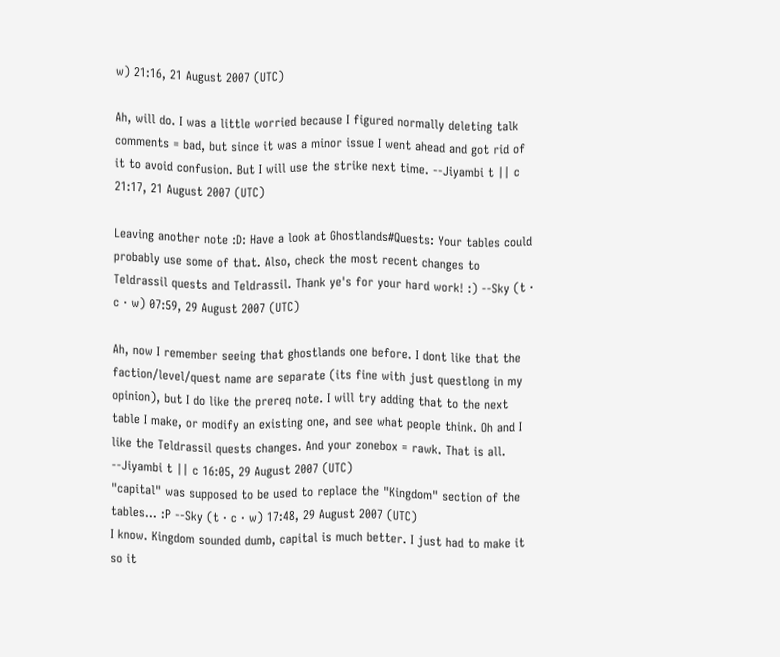w) 21:16, 21 August 2007 (UTC)

Ah, will do. I was a little worried because I figured normally deleting talk comments = bad, but since it was a minor issue I went ahead and got rid of it to avoid confusion. But I will use the strike next time. --Jiyambi t || c 21:17, 21 August 2007 (UTC)

Leaving another note :D: Have a look at Ghostlands#Quests: Your tables could probably use some of that. Also, check the most recent changes to Teldrassil quests and Teldrassil. Thank ye's for your hard work! :) --Sky (t · c · w) 07:59, 29 August 2007 (UTC)

Ah, now I remember seeing that ghostlands one before. I dont like that the faction/level/quest name are separate (its fine with just questlong in my opinion), but I do like the prereq note. I will try adding that to the next table I make, or modify an existing one, and see what people think. Oh and I like the Teldrassil quests changes. And your zonebox = rawk. That is all. --Jiyambi t || c 16:05, 29 August 2007 (UTC)
"capital" was supposed to be used to replace the "Kingdom" section of the tables... :P --Sky (t · c · w) 17:48, 29 August 2007 (UTC)
I know. Kingdom sounded dumb, capital is much better. I just had to make it so it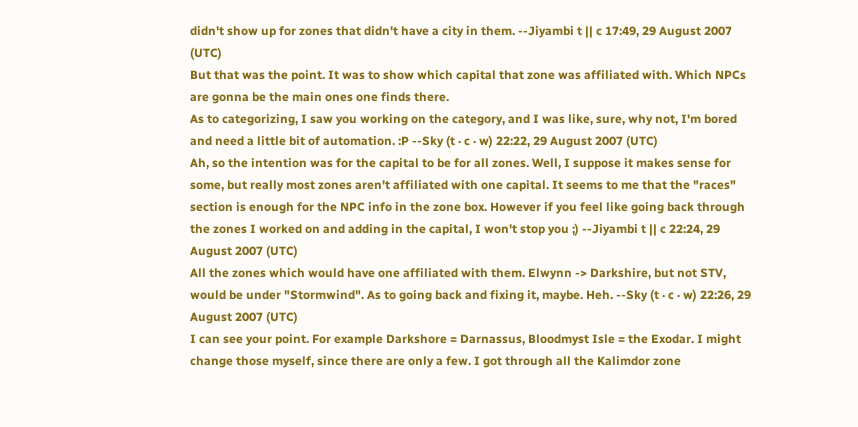didn't show up for zones that didn't have a city in them. --Jiyambi t || c 17:49, 29 August 2007 (UTC)
But that was the point. It was to show which capital that zone was affiliated with. Which NPCs are gonna be the main ones one finds there.
As to categorizing, I saw you working on the category, and I was like, sure, why not, I'm bored and need a little bit of automation. :P --Sky (t · c · w) 22:22, 29 August 2007 (UTC)
Ah, so the intention was for the capital to be for all zones. Well, I suppose it makes sense for some, but really most zones aren't affiliated with one capital. It seems to me that the "races" section is enough for the NPC info in the zone box. However if you feel like going back through the zones I worked on and adding in the capital, I won't stop you ;) --Jiyambi t || c 22:24, 29 August 2007 (UTC)
All the zones which would have one affiliated with them. Elwynn -> Darkshire, but not STV, would be under "Stormwind". As to going back and fixing it, maybe. Heh. --Sky (t · c · w) 22:26, 29 August 2007 (UTC)
I can see your point. For example Darkshore = Darnassus, Bloodmyst Isle = the Exodar. I might change those myself, since there are only a few. I got through all the Kalimdor zone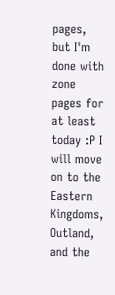pages, but I'm done with zone pages for at least today :P I will move on to the Eastern Kingdoms, Outland, and the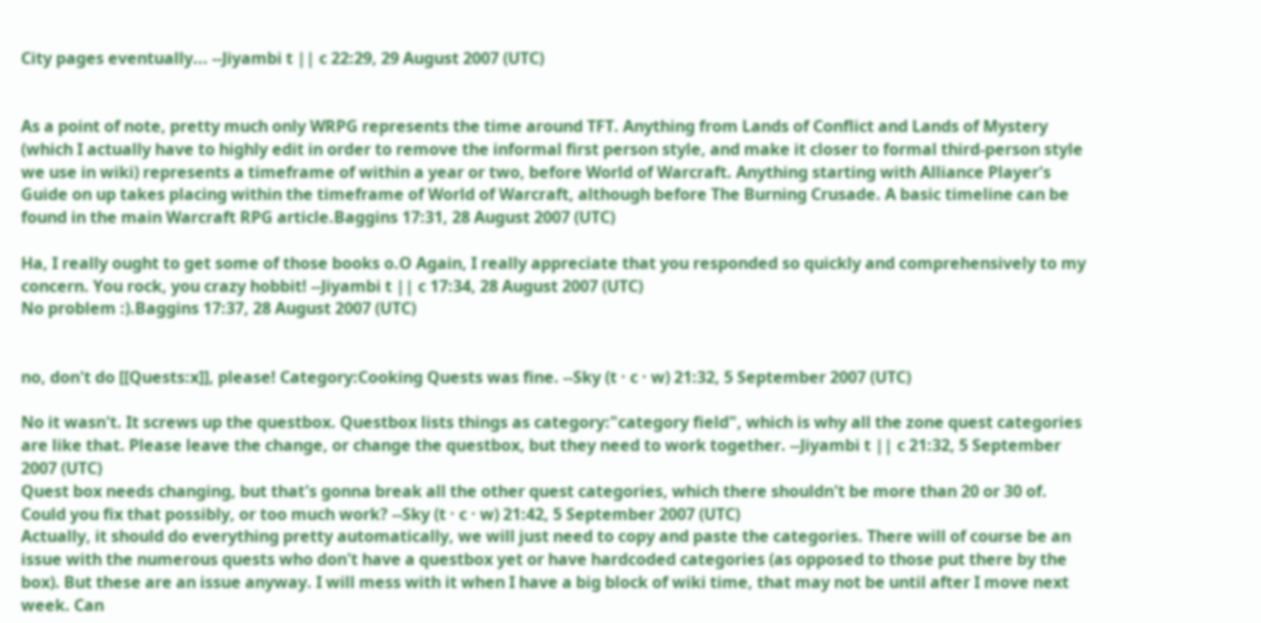City pages eventually... --Jiyambi t || c 22:29, 29 August 2007 (UTC)


As a point of note, pretty much only WRPG represents the time around TFT. Anything from Lands of Conflict and Lands of Mystery (which I actually have to highly edit in order to remove the informal first person style, and make it closer to formal third-person style we use in wiki) represents a timeframe of within a year or two, before World of Warcraft. Anything starting with Alliance Player's Guide on up takes placing within the timeframe of World of Warcraft, although before The Burning Crusade. A basic timeline can be found in the main Warcraft RPG article.Baggins 17:31, 28 August 2007 (UTC)

Ha, I really ought to get some of those books o.O Again, I really appreciate that you responded so quickly and comprehensively to my concern. You rock, you crazy hobbit! --Jiyambi t || c 17:34, 28 August 2007 (UTC)
No problem :).Baggins 17:37, 28 August 2007 (UTC)


no, don't do [[Quests:x]], please! Category:Cooking Quests was fine. --Sky (t · c · w) 21:32, 5 September 2007 (UTC)

No it wasn't. It screws up the questbox. Questbox lists things as category:"category field", which is why all the zone quest categories are like that. Please leave the change, or change the questbox, but they need to work together. --Jiyambi t || c 21:32, 5 September 2007 (UTC)
Quest box needs changing, but that's gonna break all the other quest categories, which there shouldn't be more than 20 or 30 of. Could you fix that possibly, or too much work? --Sky (t · c · w) 21:42, 5 September 2007 (UTC)
Actually, it should do everything pretty automatically, we will just need to copy and paste the categories. There will of course be an issue with the numerous quests who don't have a questbox yet or have hardcoded categories (as opposed to those put there by the box). But these are an issue anyway. I will mess with it when I have a big block of wiki time, that may not be until after I move next week. Can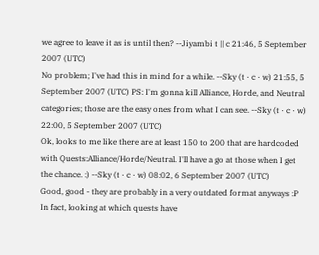we agree to leave it as is until then? --Jiyambi t || c 21:46, 5 September 2007 (UTC)
No problem; I've had this in mind for a while. --Sky (t · c · w) 21:55, 5 September 2007 (UTC) PS: I'm gonna kill Alliance, Horde, and Neutral categories; those are the easy ones from what I can see. --Sky (t · c · w) 22:00, 5 September 2007 (UTC)
Ok, looks to me like there are at least 150 to 200 that are hardcoded with Quests:Alliance/Horde/Neutral. I'll have a go at those when I get the chance. :) --Sky (t · c · w) 08:02, 6 September 2007 (UTC)
Good, good - they are probably in a very outdated format anyways :P In fact, looking at which quests have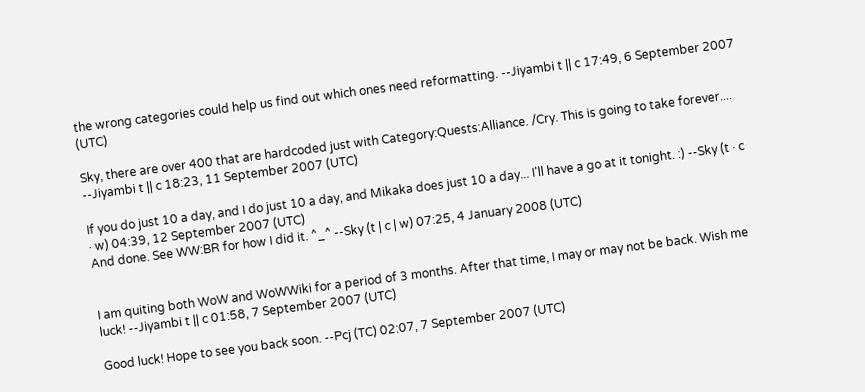the wrong categories could help us find out which ones need reformatting. --Jiyambi t || c 17:49, 6 September 2007 (UTC)

Sky, there are over 400 that are hardcoded just with Category:Quests:Alliance. /Cry. This is going to take forever.... --Jiyambi t || c 18:23, 11 September 2007 (UTC)

If you do just 10 a day, and I do just 10 a day, and Mikaka does just 10 a day... I'll have a go at it tonight. :) --Sky (t · c · w) 04:39, 12 September 2007 (UTC)
And done. See WW:BR for how I did it. ^_^ --Sky (t | c | w) 07:25, 4 January 2008 (UTC)


I am quiting both WoW and WoWWiki for a period of 3 months. After that time, I may or may not be back. Wish me luck! --Jiyambi t || c 01:58, 7 September 2007 (UTC)

Good luck! Hope to see you back soon. --Pcj (TC) 02:07, 7 September 2007 (UTC)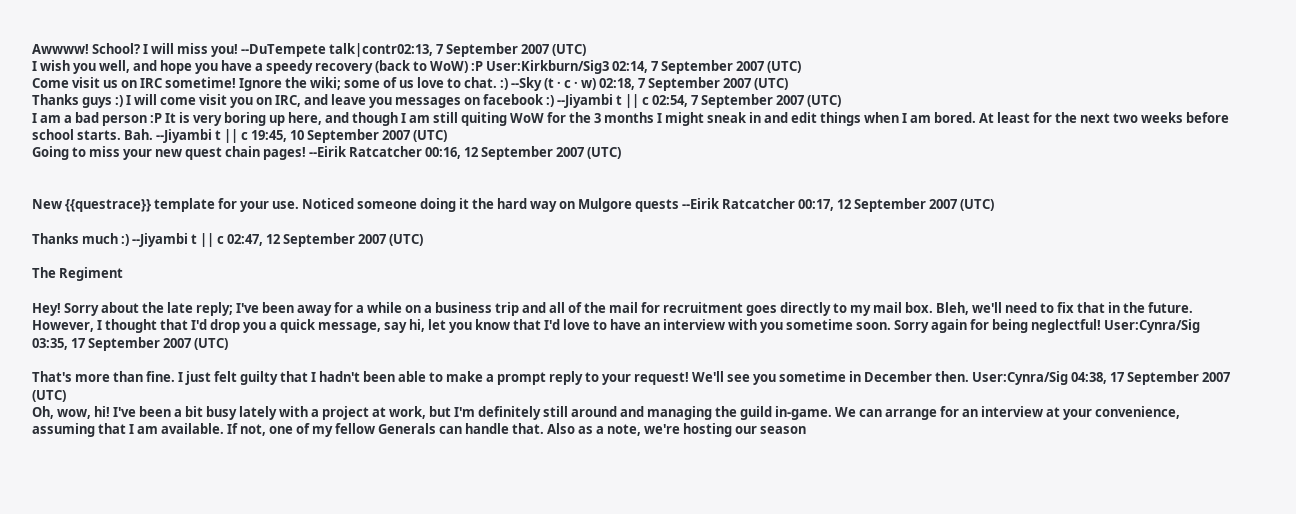Awwww! School? I will miss you! --DuTempete talk|contr02:13, 7 September 2007 (UTC)
I wish you well, and hope you have a speedy recovery (back to WoW) :P User:Kirkburn/Sig3 02:14, 7 September 2007 (UTC)
Come visit us on IRC sometime! Ignore the wiki; some of us love to chat. :) --Sky (t · c · w) 02:18, 7 September 2007 (UTC)
Thanks guys :) I will come visit you on IRC, and leave you messages on facebook :) --Jiyambi t || c 02:54, 7 September 2007 (UTC)
I am a bad person :P It is very boring up here, and though I am still quiting WoW for the 3 months I might sneak in and edit things when I am bored. At least for the next two weeks before school starts. Bah. --Jiyambi t || c 19:45, 10 September 2007 (UTC)
Going to miss your new quest chain pages! --Eirik Ratcatcher 00:16, 12 September 2007 (UTC)


New {{questrace}} template for your use. Noticed someone doing it the hard way on Mulgore quests --Eirik Ratcatcher 00:17, 12 September 2007 (UTC)

Thanks much :) --Jiyambi t || c 02:47, 12 September 2007 (UTC)

The Regiment

Hey! Sorry about the late reply; I've been away for a while on a business trip and all of the mail for recruitment goes directly to my mail box. Bleh, we'll need to fix that in the future. However, I thought that I'd drop you a quick message, say hi, let you know that I'd love to have an interview with you sometime soon. Sorry again for being neglectful! User:Cynra/Sig 03:35, 17 September 2007 (UTC)

That's more than fine. I just felt guilty that I hadn't been able to make a prompt reply to your request! We'll see you sometime in December then. User:Cynra/Sig 04:38, 17 September 2007 (UTC)
Oh, wow, hi! I've been a bit busy lately with a project at work, but I'm definitely still around and managing the guild in-game. We can arrange for an interview at your convenience, assuming that I am available. If not, one of my fellow Generals can handle that. Also as a note, we're hosting our season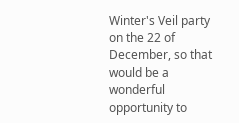Winter's Veil party on the 22 of December, so that would be a wonderful opportunity to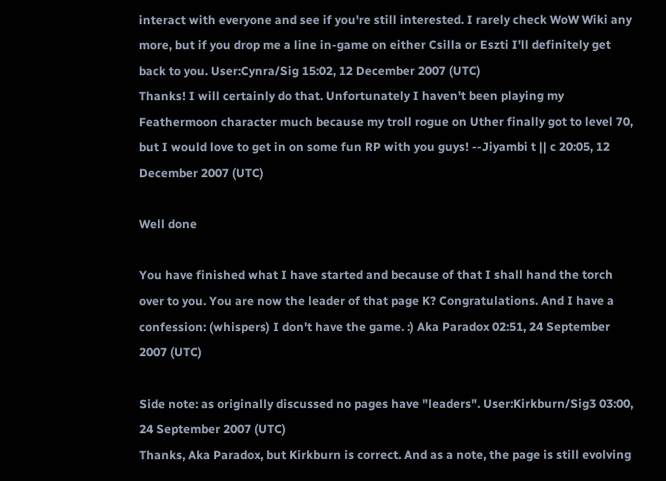interact with everyone and see if you're still interested. I rarely check WoW Wiki any more, but if you drop me a line in-game on either Csilla or Eszti I'll definitely get back to you. User:Cynra/Sig 15:02, 12 December 2007 (UTC)
Thanks! I will certainly do that. Unfortunately I haven't been playing my Feathermoon character much because my troll rogue on Uther finally got to level 70, but I would love to get in on some fun RP with you guys! --Jiyambi t || c 20:05, 12 December 2007 (UTC)

Well done

You have finished what I have started and because of that I shall hand the torch over to you. You are now the leader of that page K? Congratulations. And I have a confession: (whispers) I don't have the game. :) Aka Paradox 02:51, 24 September 2007 (UTC)

Side note: as originally discussed no pages have "leaders". User:Kirkburn/Sig3 03:00, 24 September 2007 (UTC)
Thanks, Aka Paradox, but Kirkburn is correct. And as a note, the page is still evolving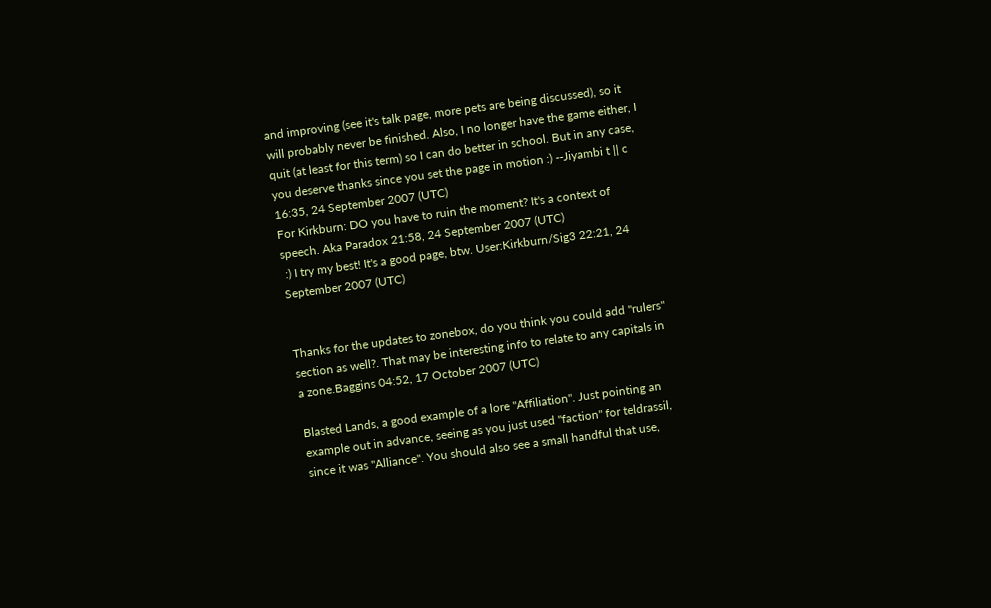and improving (see it's talk page, more pets are being discussed), so it will probably never be finished. Also, I no longer have the game either, I quit (at least for this term) so I can do better in school. But in any case, you deserve thanks since you set the page in motion :) --Jiyambi t || c 16:35, 24 September 2007 (UTC)
For Kirkburn: DO you have to ruin the moment? It's a context of speech. Aka Paradox 21:58, 24 September 2007 (UTC)
 :) I try my best! It's a good page, btw. User:Kirkburn/Sig3 22:21, 24 September 2007 (UTC)


Thanks for the updates to zonebox, do you think you could add "rulers" section as well?. That may be interesting info to relate to any capitals in a zone.Baggins 04:52, 17 October 2007 (UTC)

Blasted Lands, a good example of a lore "Affiliation". Just pointing an example out in advance, seeing as you just used "faction" for teldrassil, since it was "Alliance". You should also see a small handful that use,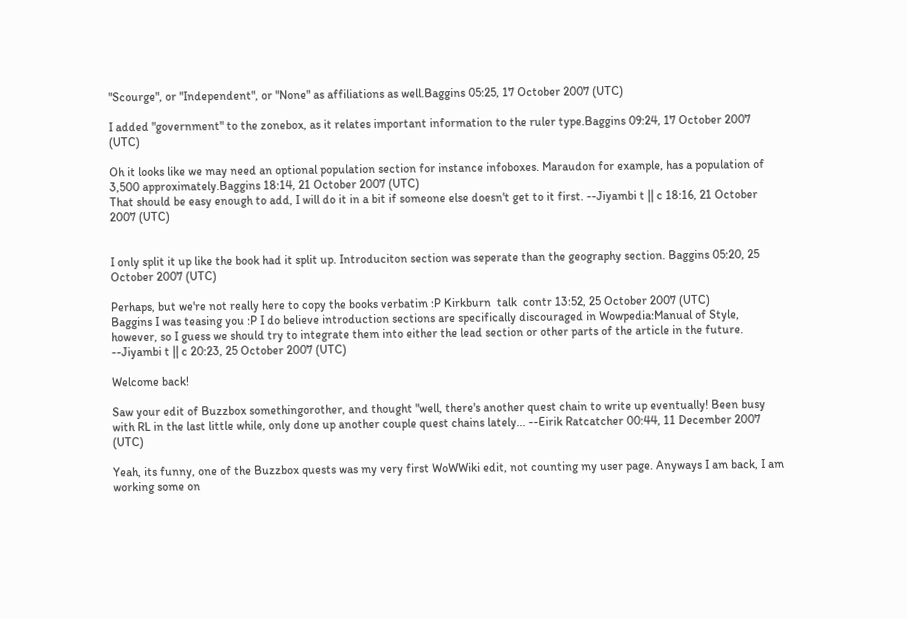"Scourge", or "Independent", or "None" as affiliations as well.Baggins 05:25, 17 October 2007 (UTC)

I added "government" to the zonebox, as it relates important information to the ruler type.Baggins 09:24, 17 October 2007 (UTC)

Oh it looks like we may need an optional population section for instance infoboxes. Maraudon for example, has a population of 3,500 approximately.Baggins 18:14, 21 October 2007 (UTC)
That should be easy enough to add, I will do it in a bit if someone else doesn't get to it first. --Jiyambi t || c 18:16, 21 October 2007 (UTC)


I only split it up like the book had it split up. Introduciton section was seperate than the geography section. Baggins 05:20, 25 October 2007 (UTC)

Perhaps, but we're not really here to copy the books verbatim :P Kirkburn  talk  contr 13:52, 25 October 2007 (UTC)
Baggins I was teasing you :P I do believe introduction sections are specifically discouraged in Wowpedia:Manual of Style, however, so I guess we should try to integrate them into either the lead section or other parts of the article in the future. --Jiyambi t || c 20:23, 25 October 2007 (UTC)

Welcome back!

Saw your edit of Buzzbox somethingorother, and thought "well, there's another quest chain to write up eventually! Been busy with RL in the last little while, only done up another couple quest chains lately... --Eirik Ratcatcher 00:44, 11 December 2007 (UTC)

Yeah, its funny, one of the Buzzbox quests was my very first WoWWiki edit, not counting my user page. Anyways I am back, I am working some on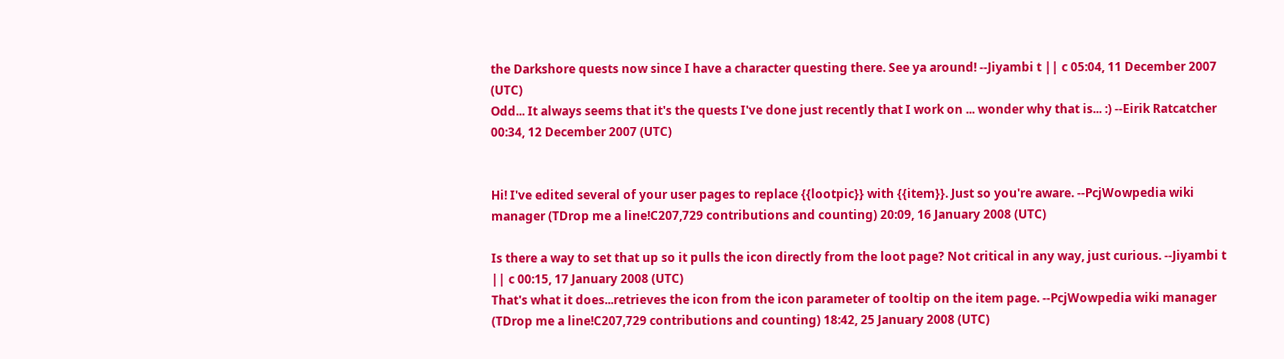the Darkshore quests now since I have a character questing there. See ya around! --Jiyambi t || c 05:04, 11 December 2007 (UTC)
Odd... It always seems that it's the quests I've done just recently that I work on ... wonder why that is... :) --Eirik Ratcatcher 00:34, 12 December 2007 (UTC)


Hi! I've edited several of your user pages to replace {{lootpic}} with {{item}}. Just so you're aware. --PcjWowpedia wiki manager (TDrop me a line!C207,729 contributions and counting) 20:09, 16 January 2008 (UTC)

Is there a way to set that up so it pulls the icon directly from the loot page? Not critical in any way, just curious. --Jiyambi t || c 00:15, 17 January 2008 (UTC)
That's what it does...retrieves the icon from the icon parameter of tooltip on the item page. --PcjWowpedia wiki manager (TDrop me a line!C207,729 contributions and counting) 18:42, 25 January 2008 (UTC)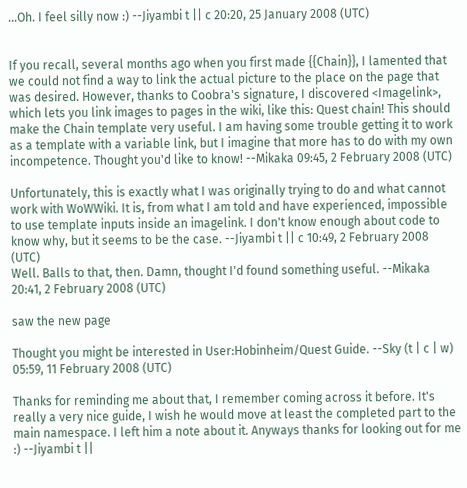...Oh. I feel silly now :) --Jiyambi t || c 20:20, 25 January 2008 (UTC)


If you recall, several months ago when you first made {{Chain}}, I lamented that we could not find a way to link the actual picture to the place on the page that was desired. However, thanks to Coobra's signature, I discovered <Imagelink>, which lets you link images to pages in the wiki, like this: Quest chain! This should make the Chain template very useful. I am having some trouble getting it to work as a template with a variable link, but I imagine that more has to do with my own incompetence. Thought you'd like to know! --Mikaka 09:45, 2 February 2008 (UTC)

Unfortunately, this is exactly what I was originally trying to do and what cannot work with WoWWiki. It is, from what I am told and have experienced, impossible to use template inputs inside an imagelink. I don't know enough about code to know why, but it seems to be the case. --Jiyambi t || c 10:49, 2 February 2008 (UTC)
Well. Balls to that, then. Damn, thought I'd found something useful. --Mikaka 20:41, 2 February 2008 (UTC)

saw the new page

Thought you might be interested in User:Hobinheim/Quest Guide. --Sky (t | c | w) 05:59, 11 February 2008 (UTC)

Thanks for reminding me about that, I remember coming across it before. It's really a very nice guide, I wish he would move at least the completed part to the main namespace. I left him a note about it. Anyways thanks for looking out for me :) --Jiyambi t ||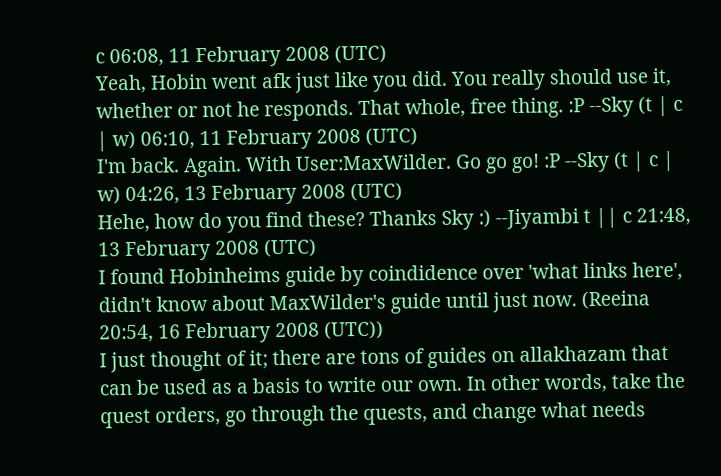c 06:08, 11 February 2008 (UTC)
Yeah, Hobin went afk just like you did. You really should use it, whether or not he responds. That whole, free thing. :P --Sky (t | c | w) 06:10, 11 February 2008 (UTC)
I'm back. Again. With User:MaxWilder. Go go go! :P --Sky (t | c | w) 04:26, 13 February 2008 (UTC)
Hehe, how do you find these? Thanks Sky :) --Jiyambi t || c 21:48, 13 February 2008 (UTC)
I found Hobinheims guide by coindidence over 'what links here', didn't know about MaxWilder's guide until just now. (Reeina 20:54, 16 February 2008 (UTC))
I just thought of it; there are tons of guides on allakhazam that can be used as a basis to write our own. In other words, take the quest orders, go through the quests, and change what needs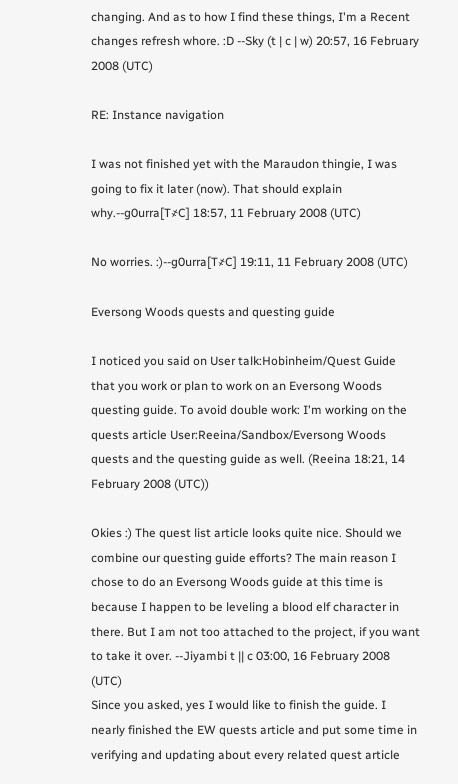changing. And as to how I find these things, I'm a Recent changes refresh whore. :D --Sky (t | c | w) 20:57, 16 February 2008 (UTC)

RE: Instance navigation

I was not finished yet with the Maraudon thingie, I was going to fix it later (now). That should explain why.--g0urra[T҂C] 18:57, 11 February 2008 (UTC)

No worries. :)--g0urra[T҂C] 19:11, 11 February 2008 (UTC)

Eversong Woods quests and questing guide

I noticed you said on User talk:Hobinheim/Quest Guide that you work or plan to work on an Eversong Woods questing guide. To avoid double work: I'm working on the quests article User:Reeina/Sandbox/Eversong Woods quests and the questing guide as well. (Reeina 18:21, 14 February 2008 (UTC))

Okies :) The quest list article looks quite nice. Should we combine our questing guide efforts? The main reason I chose to do an Eversong Woods guide at this time is because I happen to be leveling a blood elf character in there. But I am not too attached to the project, if you want to take it over. --Jiyambi t || c 03:00, 16 February 2008 (UTC)
Since you asked, yes I would like to finish the guide. I nearly finished the EW quests article and put some time in verifying and updating about every related quest article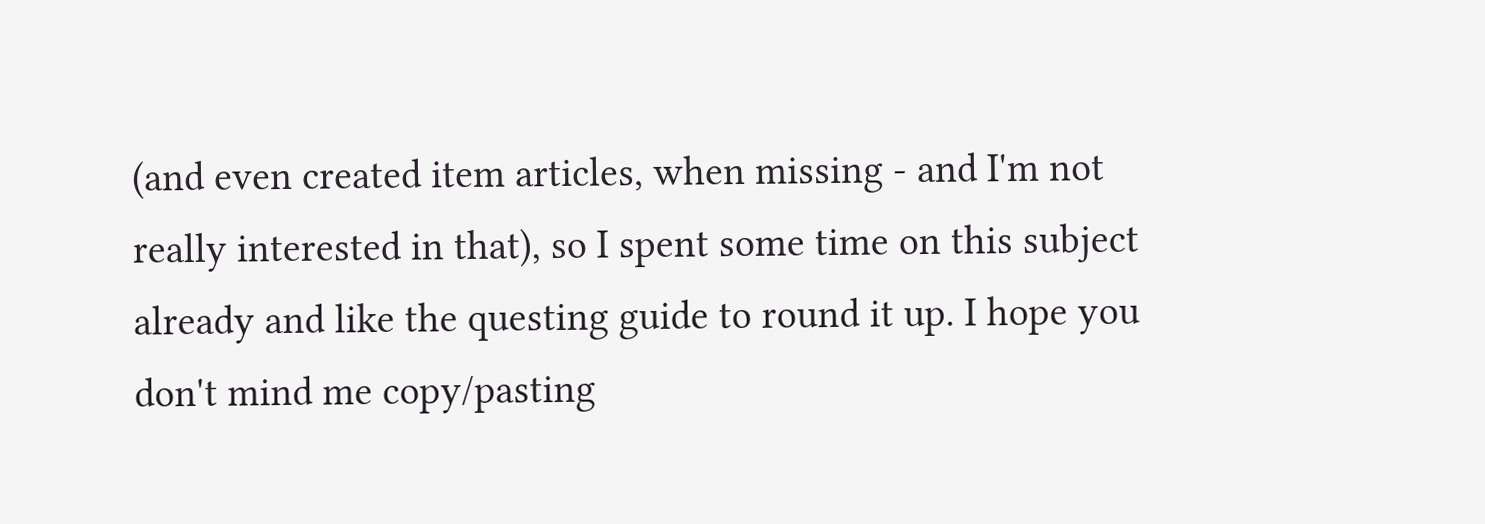(and even created item articles, when missing - and I'm not really interested in that), so I spent some time on this subject already and like the questing guide to round it up. I hope you don't mind me copy/pasting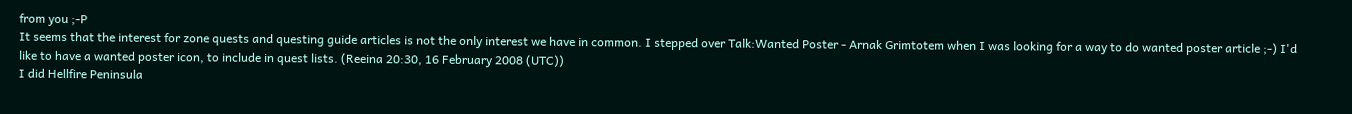from you ;-P
It seems that the interest for zone quests and questing guide articles is not the only interest we have in common. I stepped over Talk:Wanted Poster - Arnak Grimtotem when I was looking for a way to do wanted poster article ;-) I'd like to have a wanted poster icon, to include in quest lists. (Reeina 20:30, 16 February 2008 (UTC))
I did Hellfire Peninsula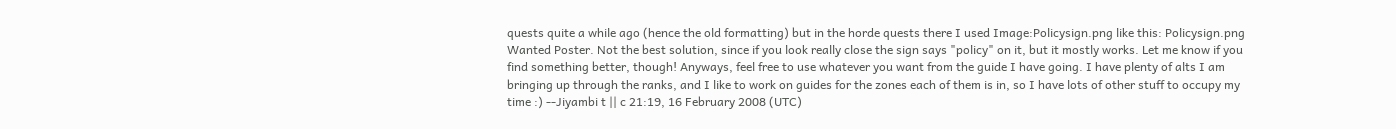quests quite a while ago (hence the old formatting) but in the horde quests there I used Image:Policysign.png like this: Policysign.png Wanted Poster. Not the best solution, since if you look really close the sign says "policy" on it, but it mostly works. Let me know if you find something better, though! Anyways, feel free to use whatever you want from the guide I have going. I have plenty of alts I am bringing up through the ranks, and I like to work on guides for the zones each of them is in, so I have lots of other stuff to occupy my time :) --Jiyambi t || c 21:19, 16 February 2008 (UTC)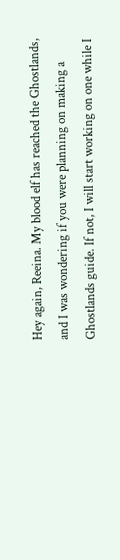Hey again, Reeina. My blood elf has reached the Ghostlands, and I was wondering if you were planning on making a Ghostlands guide. If not, I will start working on one while I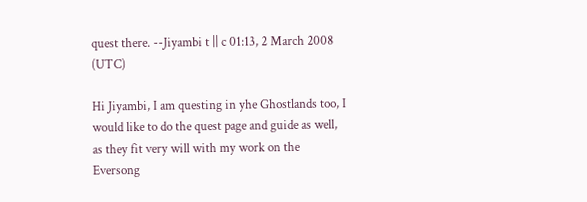quest there. --Jiyambi t || c 01:13, 2 March 2008 (UTC)

Hi Jiyambi, I am questing in yhe Ghostlands too, I would like to do the quest page and guide as well, as they fit very will with my work on the Eversong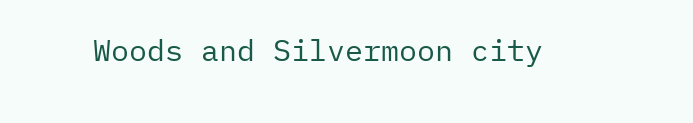Woods and Silvermoon city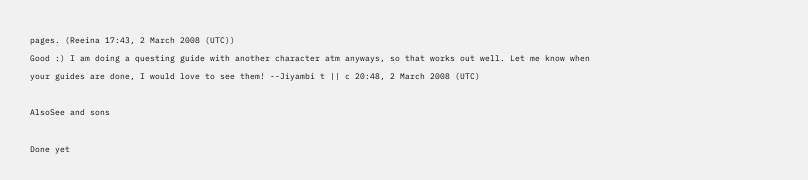pages. (Reeina 17:43, 2 March 2008 (UTC))
Good :) I am doing a questing guide with another character atm anyways, so that works out well. Let me know when your guides are done, I would love to see them! --Jiyambi t || c 20:48, 2 March 2008 (UTC)

AlsoSee and sons

Done yet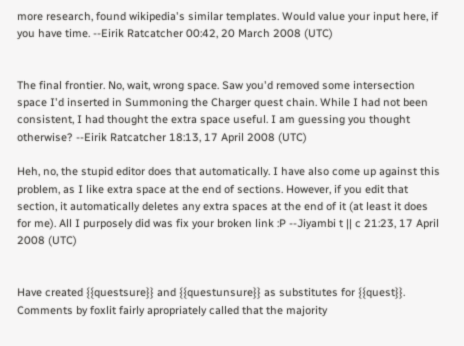more research, found wikipedia's similar templates. Would value your input here, if you have time. --Eirik Ratcatcher 00:42, 20 March 2008 (UTC)


The final frontier. No, wait, wrong space. Saw you'd removed some intersection space I'd inserted in Summoning the Charger quest chain. While I had not been consistent, I had thought the extra space useful. I am guessing you thought otherwise? --Eirik Ratcatcher 18:13, 17 April 2008 (UTC)

Heh, no, the stupid editor does that automatically. I have also come up against this problem, as I like extra space at the end of sections. However, if you edit that section, it automatically deletes any extra spaces at the end of it (at least it does for me). All I purposely did was fix your broken link :P --Jiyambi t || c 21:23, 17 April 2008 (UTC)


Have created {{questsure}} and {{questunsure}} as substitutes for {{quest}}. Comments by foxlit fairly apropriately called that the majority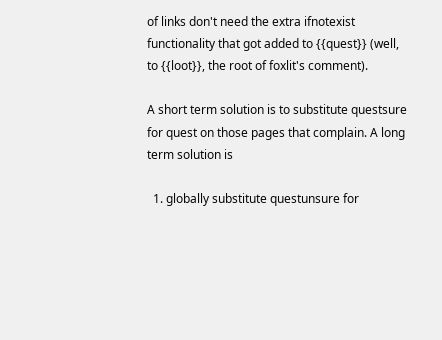of links don't need the extra ifnotexist functionality that got added to {{quest}} (well, to {{loot}}, the root of foxlit's comment).

A short term solution is to substitute questsure for quest on those pages that complain. A long term solution is

  1. globally substitute questunsure for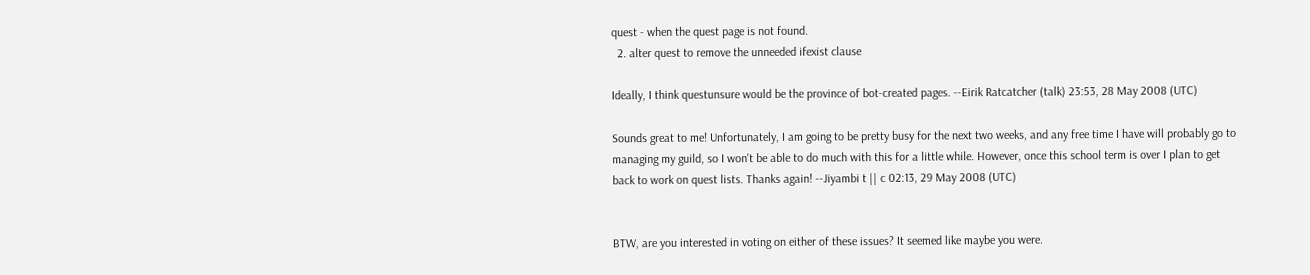quest - when the quest page is not found.
  2. alter quest to remove the unneeded ifexist clause

Ideally, I think questunsure would be the province of bot-created pages. --Eirik Ratcatcher (talk) 23:53, 28 May 2008 (UTC)

Sounds great to me! Unfortunately, I am going to be pretty busy for the next two weeks, and any free time I have will probably go to managing my guild, so I won't be able to do much with this for a little while. However, once this school term is over I plan to get back to work on quest lists. Thanks again! --Jiyambi t || c 02:13, 29 May 2008 (UTC)


BTW, are you interested in voting on either of these issues? It seemed like maybe you were.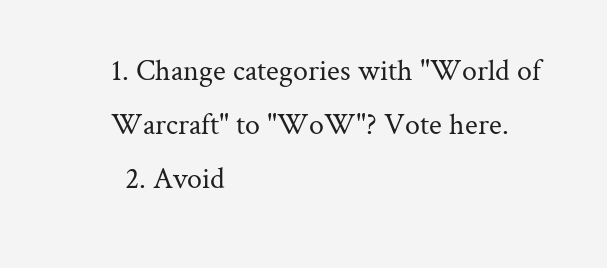1. Change categories with "World of Warcraft" to "WoW"? Vote here.
  2. Avoid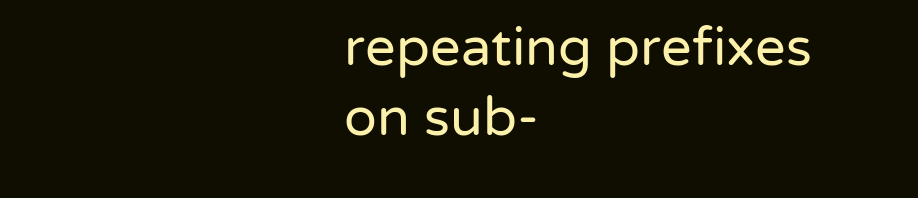repeating prefixes on sub-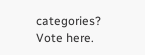categories? Vote here.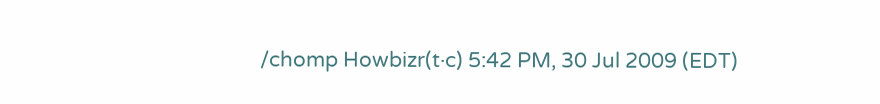/chomp Howbizr(t·c) 5:42 PM, 30 Jul 2009 (EDT)